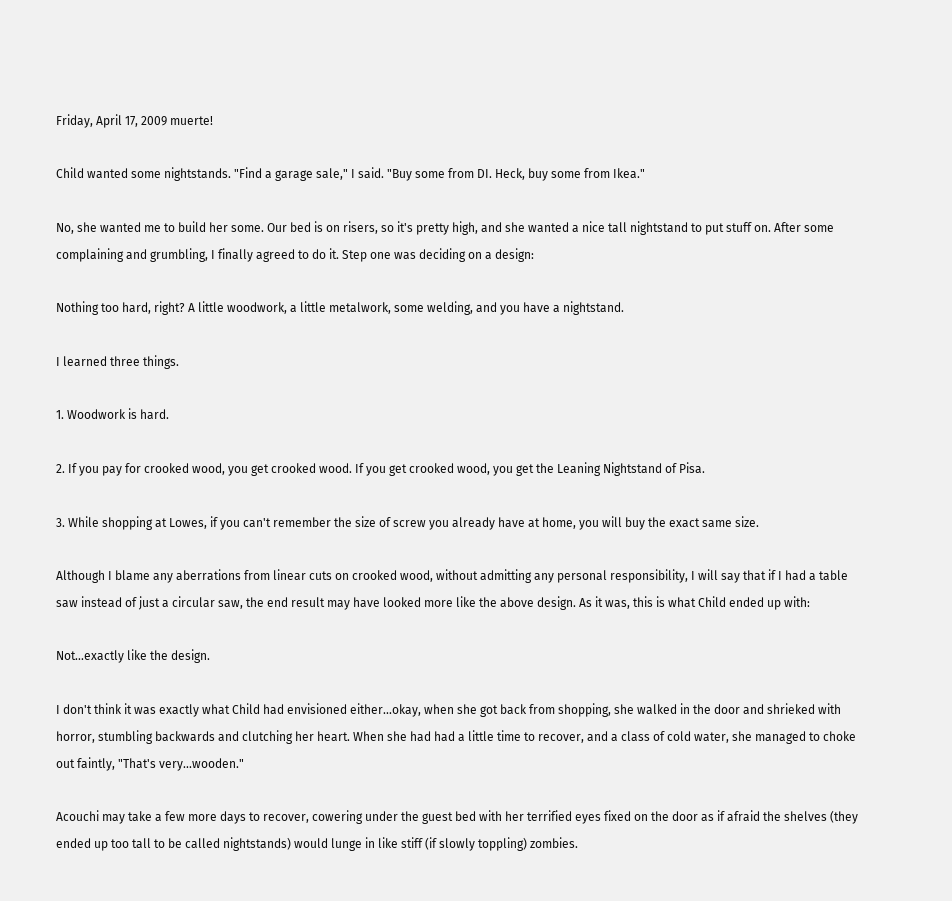Friday, April 17, 2009 muerte!

Child wanted some nightstands. "Find a garage sale," I said. "Buy some from DI. Heck, buy some from Ikea."

No, she wanted me to build her some. Our bed is on risers, so it's pretty high, and she wanted a nice tall nightstand to put stuff on. After some complaining and grumbling, I finally agreed to do it. Step one was deciding on a design:

Nothing too hard, right? A little woodwork, a little metalwork, some welding, and you have a nightstand.

I learned three things.

1. Woodwork is hard.

2. If you pay for crooked wood, you get crooked wood. If you get crooked wood, you get the Leaning Nightstand of Pisa.

3. While shopping at Lowes, if you can't remember the size of screw you already have at home, you will buy the exact same size.

Although I blame any aberrations from linear cuts on crooked wood, without admitting any personal responsibility, I will say that if I had a table saw instead of just a circular saw, the end result may have looked more like the above design. As it was, this is what Child ended up with:

Not...exactly like the design.

I don't think it was exactly what Child had envisioned either...okay, when she got back from shopping, she walked in the door and shrieked with horror, stumbling backwards and clutching her heart. When she had had a little time to recover, and a class of cold water, she managed to choke out faintly, "That's very...wooden."

Acouchi may take a few more days to recover, cowering under the guest bed with her terrified eyes fixed on the door as if afraid the shelves (they ended up too tall to be called nightstands) would lunge in like stiff (if slowly toppling) zombies.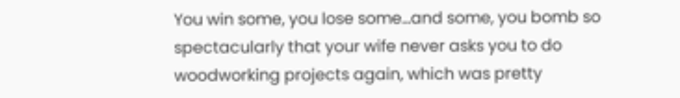You win some, you lose some...and some, you bomb so spectacularly that your wife never asks you to do woodworking projects again, which was pretty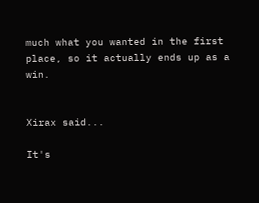much what you wanted in the first place, so it actually ends up as a win.


Xirax said...

It's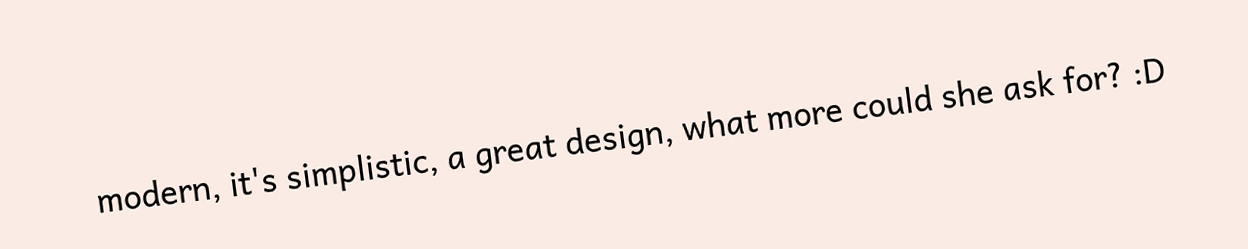modern, it's simplistic, a great design, what more could she ask for? :D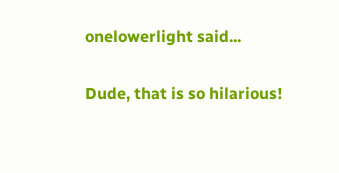onelowerlight said...

Dude, that is so hilarious!